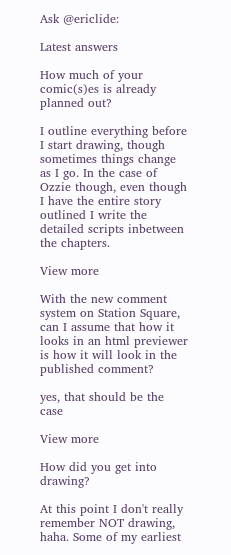Ask @ericlide:

Latest answers

How much of your comic(s)es is already planned out?

I outline everything before I start drawing, though sometimes things change as I go. In the case of Ozzie though, even though I have the entire story outlined I write the detailed scripts inbetween the chapters.

View more

With the new comment system on Station Square, can I assume that how it looks in an html previewer is how it will look in the published comment?

yes, that should be the case

View more

How did you get into drawing?

At this point I don't really remember NOT drawing, haha. Some of my earliest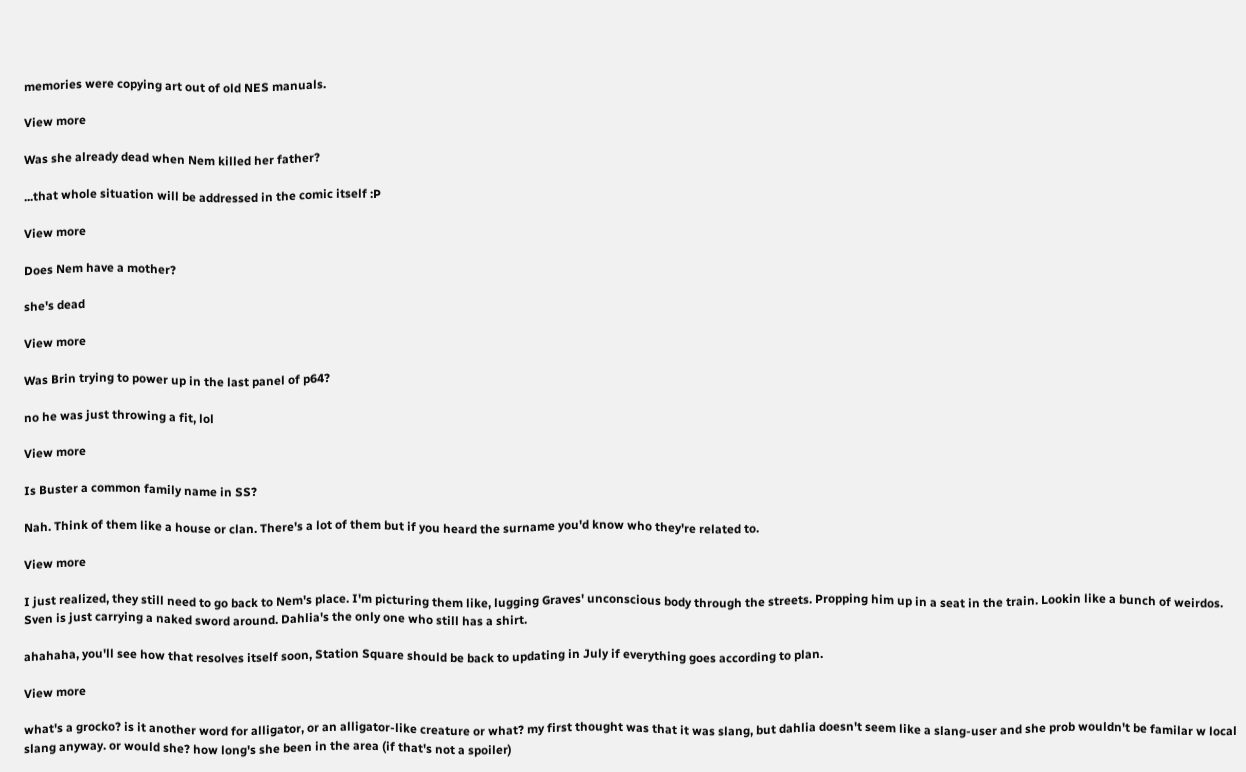memories were copying art out of old NES manuals.

View more

Was she already dead when Nem killed her father?

...that whole situation will be addressed in the comic itself :P

View more

Does Nem have a mother?

she's dead

View more

Was Brin trying to power up in the last panel of p64?

no he was just throwing a fit, lol

View more

Is Buster a common family name in SS?

Nah. Think of them like a house or clan. There's a lot of them but if you heard the surname you'd know who they're related to.

View more

I just realized, they still need to go back to Nem's place. I'm picturing them like, lugging Graves' unconscious body through the streets. Propping him up in a seat in the train. Lookin like a bunch of weirdos. Sven is just carrying a naked sword around. Dahlia's the only one who still has a shirt.

ahahaha, you'll see how that resolves itself soon, Station Square should be back to updating in July if everything goes according to plan.

View more

what's a grocko? is it another word for alligator, or an alligator-like creature or what? my first thought was that it was slang, but dahlia doesn't seem like a slang-user and she prob wouldn't be familar w local slang anyway. or would she? how long's she been in the area (if that's not a spoiler)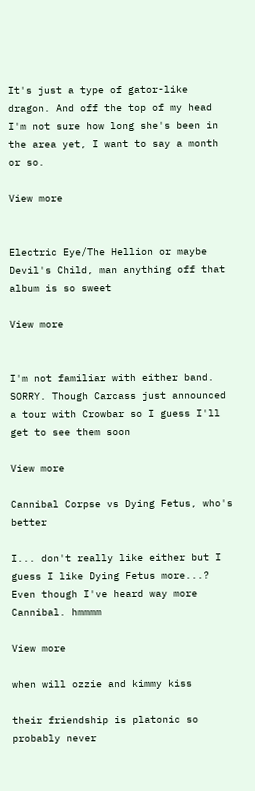It's just a type of gator-like dragon. And off the top of my head I'm not sure how long she's been in the area yet, I want to say a month or so.

View more


Electric Eye/The Hellion or maybe Devil's Child, man anything off that album is so sweet

View more


I'm not familiar with either band. SORRY. Though Carcass just announced a tour with Crowbar so I guess I'll get to see them soon

View more

Cannibal Corpse vs Dying Fetus, who's better

I... don't really like either but I guess I like Dying Fetus more...? Even though I've heard way more Cannibal. hmmmm

View more

when will ozzie and kimmy kiss

their friendship is platonic so probably never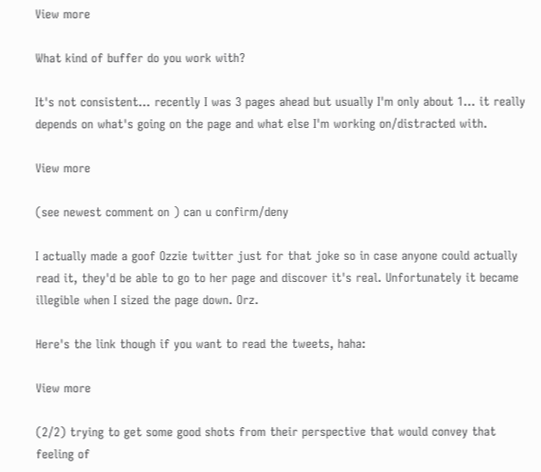View more

What kind of buffer do you work with?

It's not consistent... recently I was 3 pages ahead but usually I'm only about 1... it really depends on what's going on the page and what else I'm working on/distracted with.

View more

(see newest comment on ) can u confirm/deny

I actually made a goof Ozzie twitter just for that joke so in case anyone could actually read it, they'd be able to go to her page and discover it's real. Unfortunately it became illegible when I sized the page down. Orz.

Here's the link though if you want to read the tweets, haha:

View more

(2/2) trying to get some good shots from their perspective that would convey that feeling of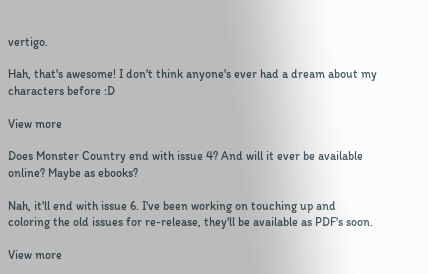vertigo.

Hah, that's awesome! I don't think anyone's ever had a dream about my characters before :D

View more

Does Monster Country end with issue 4? And will it ever be available online? Maybe as ebooks?

Nah, it'll end with issue 6. I've been working on touching up and coloring the old issues for re-release, they'll be available as PDF's soon.

View more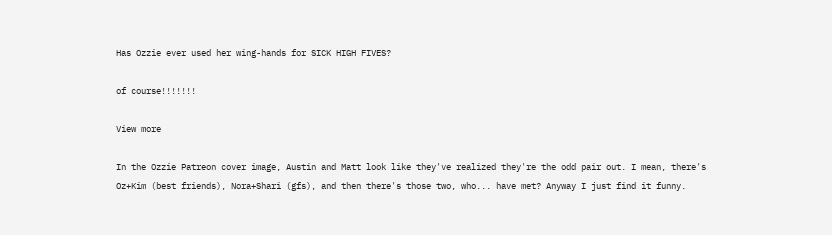Has Ozzie ever used her wing-hands for SICK HIGH FIVES?

of course!!!!!!!

View more

In the Ozzie Patreon cover image, Austin and Matt look like they've realized they're the odd pair out. I mean, there's Oz+Kim (best friends), Nora+Shari (gfs), and then there's those two, who... have met? Anyway I just find it funny.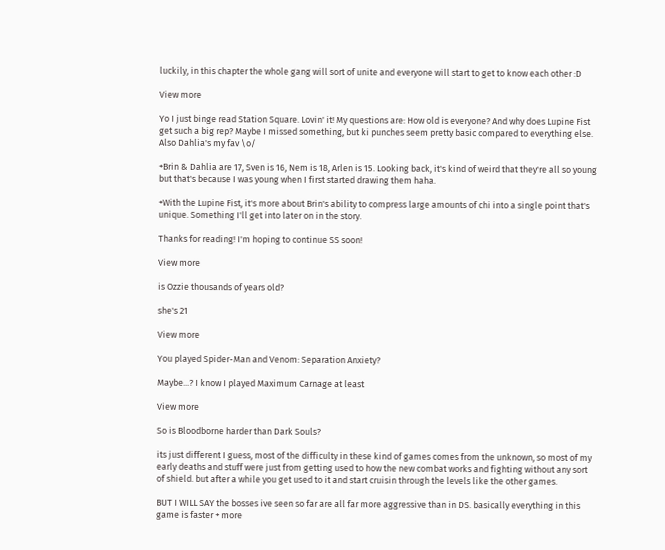luckily, in this chapter the whole gang will sort of unite and everyone will start to get to know each other :D

View more

Yo I just binge read Station Square. Lovin' it! My questions are: How old is everyone? And why does Lupine Fist get such a big rep? Maybe I missed something, but ki punches seem pretty basic compared to everything else. Also Dahlia's my fav \o/

+Brin & Dahlia are 17, Sven is 16, Nem is 18, Arlen is 15. Looking back, it's kind of weird that they're all so young but that's because I was young when I first started drawing them haha.

+With the Lupine Fist, it's more about Brin's ability to compress large amounts of chi into a single point that's unique. Something I'll get into later on in the story.

Thanks for reading! I'm hoping to continue SS soon!

View more

is Ozzie thousands of years old?

she's 21

View more

You played Spider-Man and Venom: Separation Anxiety?

Maybe...? I know I played Maximum Carnage at least

View more

So is Bloodborne harder than Dark Souls?

its just different I guess, most of the difficulty in these kind of games comes from the unknown, so most of my early deaths and stuff were just from getting used to how the new combat works and fighting without any sort of shield. but after a while you get used to it and start cruisin through the levels like the other games.

BUT I WILL SAY the bosses ive seen so far are all far more aggressive than in DS. basically everything in this game is faster + more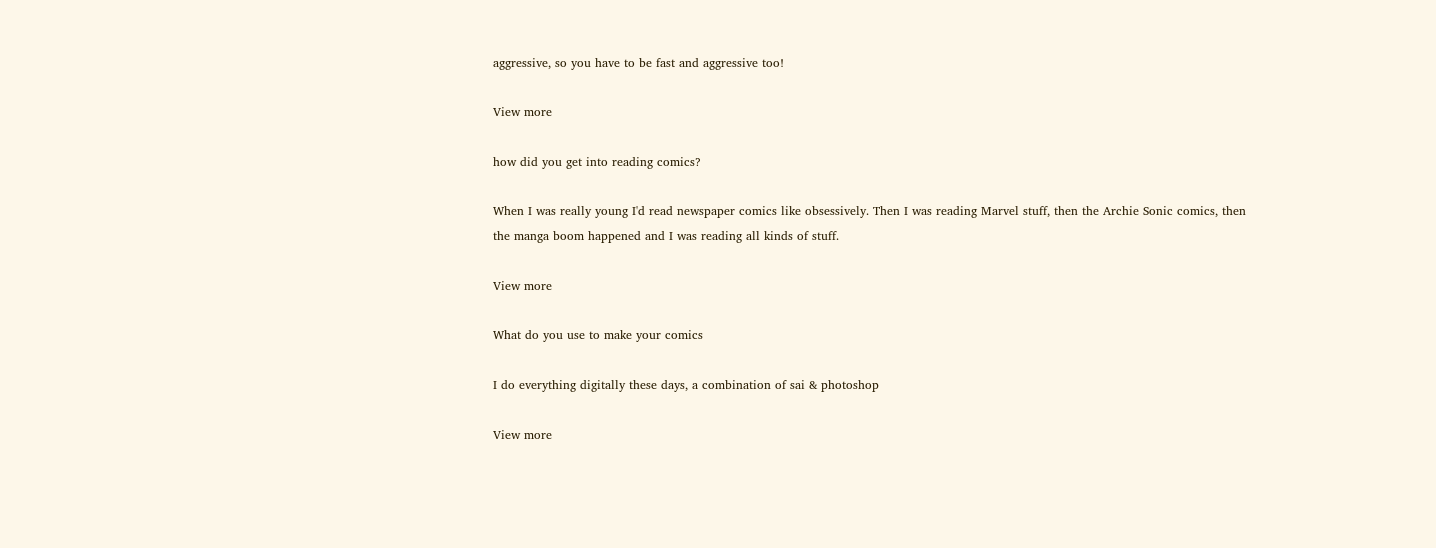aggressive, so you have to be fast and aggressive too!

View more

how did you get into reading comics?

When I was really young I'd read newspaper comics like obsessively. Then I was reading Marvel stuff, then the Archie Sonic comics, then the manga boom happened and I was reading all kinds of stuff.

View more

What do you use to make your comics

I do everything digitally these days, a combination of sai & photoshop

View more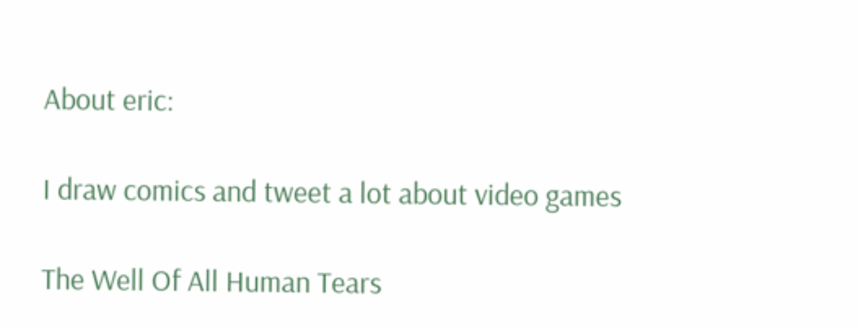About eric:

I draw comics and tweet a lot about video games

The Well Of All Human Tears